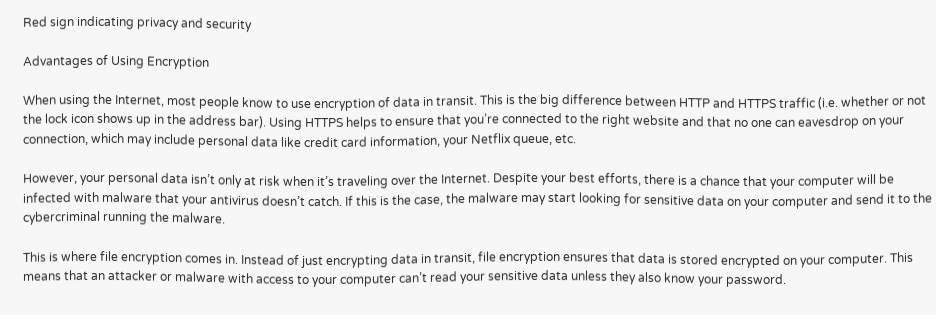Red sign indicating privacy and security

Advantages of Using Encryption

When using the Internet, most people know to use encryption of data in transit. This is the big difference between HTTP and HTTPS traffic (i.e. whether or not the lock icon shows up in the address bar). Using HTTPS helps to ensure that you’re connected to the right website and that no one can eavesdrop on your connection, which may include personal data like credit card information, your Netflix queue, etc.

However, your personal data isn’t only at risk when it’s traveling over the Internet. Despite your best efforts, there is a chance that your computer will be infected with malware that your antivirus doesn’t catch. If this is the case, the malware may start looking for sensitive data on your computer and send it to the cybercriminal running the malware.

This is where file encryption comes in. Instead of just encrypting data in transit, file encryption ensures that data is stored encrypted on your computer. This means that an attacker or malware with access to your computer can’t read your sensitive data unless they also know your password.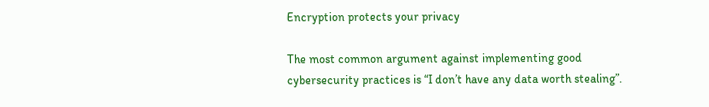Encryption protects your privacy

The most common argument against implementing good cybersecurity practices is “I don’t have any data worth stealing”.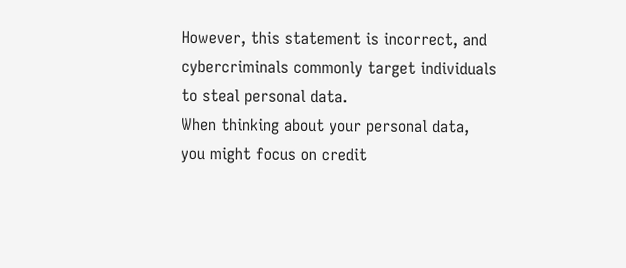However, this statement is incorrect, and cybercriminals commonly target individuals to steal personal data.
When thinking about your personal data, you might focus on credit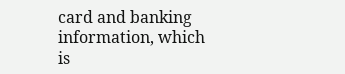card and banking information, which is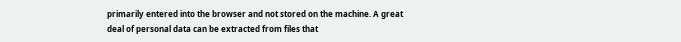primarily entered into the browser and not stored on the machine. A great deal of personal data can be extracted from files that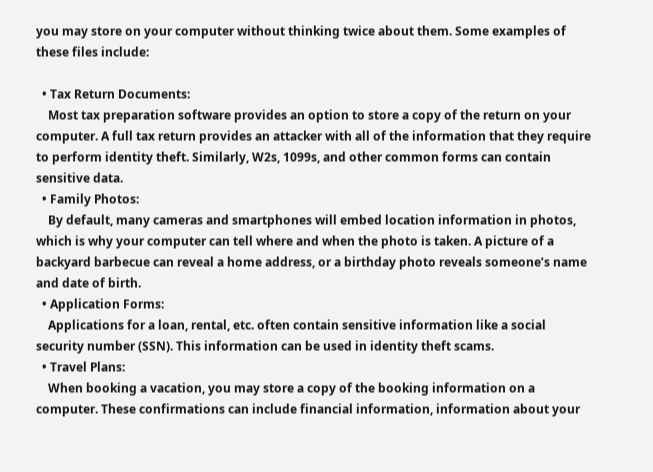you may store on your computer without thinking twice about them. Some examples of these files include:

  • Tax Return Documents:
    Most tax preparation software provides an option to store a copy of the return on your computer. A full tax return provides an attacker with all of the information that they require to perform identity theft. Similarly, W2s, 1099s, and other common forms can contain sensitive data.
  • Family Photos:
    By default, many cameras and smartphones will embed location information in photos, which is why your computer can tell where and when the photo is taken. A picture of a backyard barbecue can reveal a home address, or a birthday photo reveals someone’s name and date of birth.
  • Application Forms:
    Applications for a loan, rental, etc. often contain sensitive information like a social security number (SSN). This information can be used in identity theft scams.
  • Travel Plans:
    When booking a vacation, you may store a copy of the booking information on a computer. These confirmations can include financial information, information about your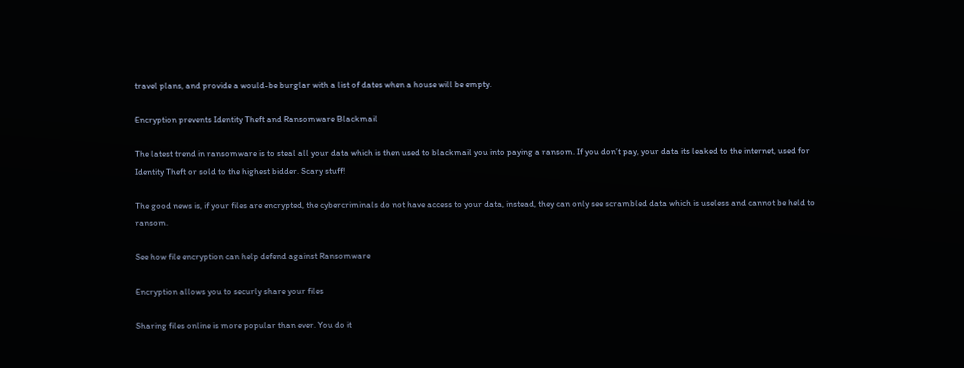travel plans, and provide a would-be burglar with a list of dates when a house will be empty.

Encryption prevents Identity Theft and Ransomware Blackmail

The latest trend in ransomware is to steal all your data which is then used to blackmail you into paying a ransom. If you don’t pay, your data its leaked to the internet, used for Identity Theft or sold to the highest bidder. Scary stuff!

The good news is, if your files are encrypted, the cybercriminals do not have access to your data, instead, they can only see scrambled data which is useless and cannot be held to ransom.

See how file encryption can help defend against Ransomware

Encryption allows you to securly share your files

Sharing files online is more popular than ever. You do it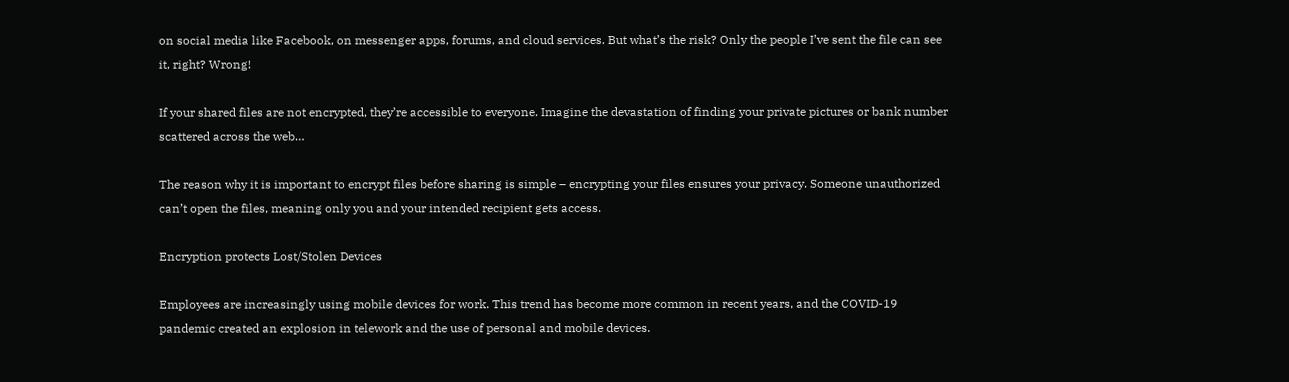on social media like Facebook, on messenger apps, forums, and cloud services. But what’s the risk? Only the people I’ve sent the file can see it, right? Wrong!

If your shared files are not encrypted, they’re accessible to everyone. Imagine the devastation of finding your private pictures or bank number scattered across the web…

The reason why it is important to encrypt files before sharing is simple – encrypting your files ensures your privacy. Someone unauthorized can’t open the files, meaning only you and your intended recipient gets access.

Encryption protects Lost/Stolen Devices

Employees are increasingly using mobile devices for work. This trend has become more common in recent years, and the COVID-19 pandemic created an explosion in telework and the use of personal and mobile devices.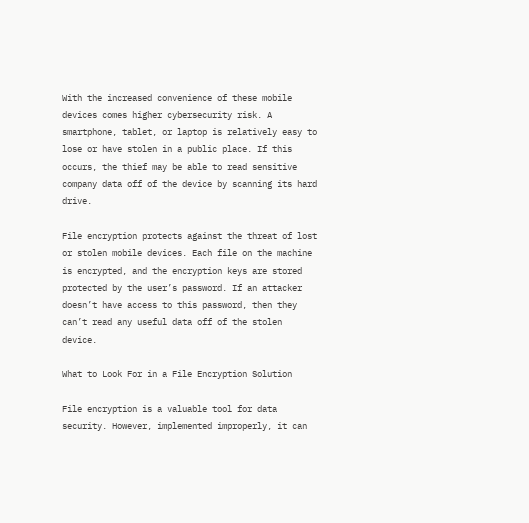With the increased convenience of these mobile devices comes higher cybersecurity risk. A smartphone, tablet, or laptop is relatively easy to lose or have stolen in a public place. If this occurs, the thief may be able to read sensitive company data off of the device by scanning its hard drive.

File encryption protects against the threat of lost or stolen mobile devices. Each file on the machine is encrypted, and the encryption keys are stored protected by the user’s password. If an attacker doesn’t have access to this password, then they can’t read any useful data off of the stolen device.

What to Look For in a File Encryption Solution

File encryption is a valuable tool for data security. However, implemented improperly, it can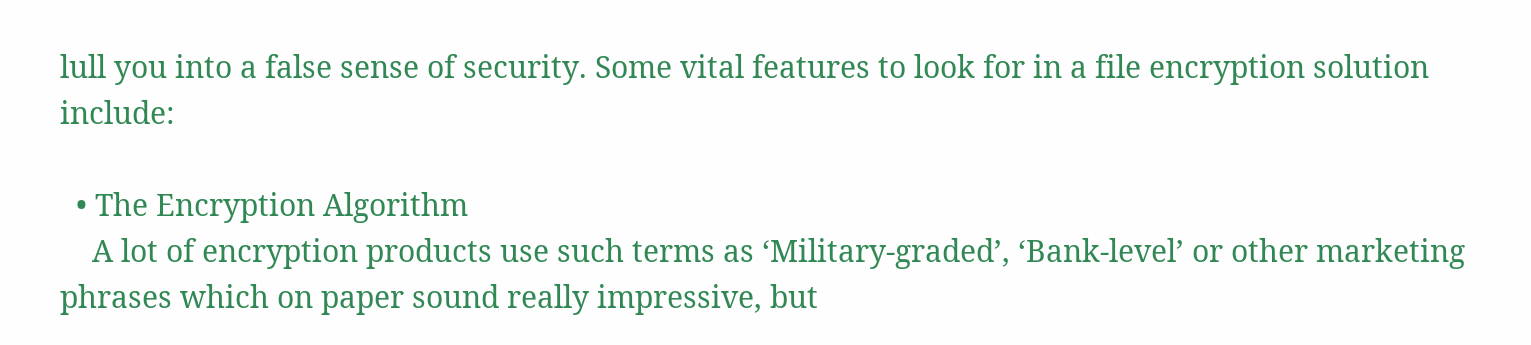lull you into a false sense of security. Some vital features to look for in a file encryption solution include:

  • The Encryption Algorithm
    A lot of encryption products use such terms as ‘Military-graded’, ‘Bank-level’ or other marketing phrases which on paper sound really impressive, but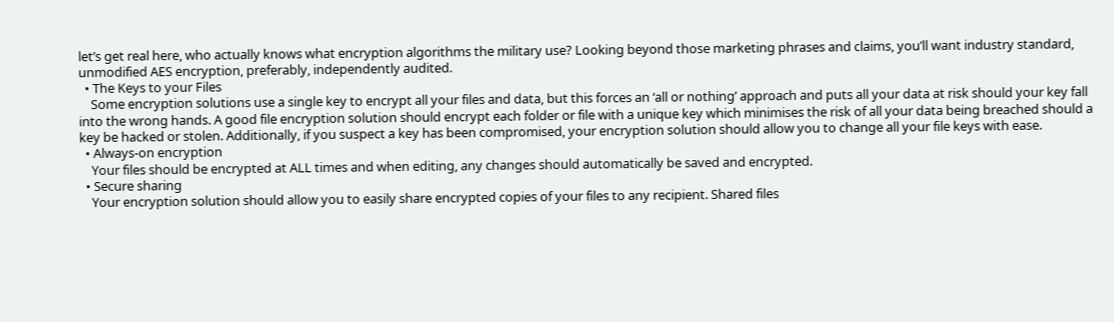let’s get real here, who actually knows what encryption algorithms the military use? Looking beyond those marketing phrases and claims, you’ll want industry standard, unmodified AES encryption, preferably, independently audited.
  • The Keys to your Files
    Some encryption solutions use a single key to encrypt all your files and data, but this forces an ‘all or nothing’ approach and puts all your data at risk should your key fall into the wrong hands. A good file encryption solution should encrypt each folder or file with a unique key which minimises the risk of all your data being breached should a key be hacked or stolen. Additionally, if you suspect a key has been compromised, your encryption solution should allow you to change all your file keys with ease.
  • Always-on encryption
    Your files should be encrypted at ALL times and when editing, any changes should automatically be saved and encrypted.
  • Secure sharing
    Your encryption solution should allow you to easily share encrypted copies of your files to any recipient. Shared files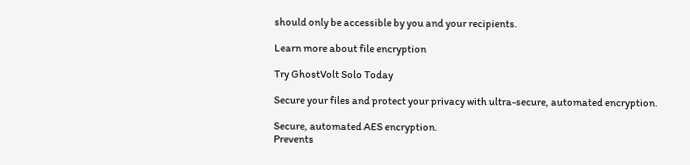should only be accessible by you and your recipients.

Learn more about file encryption

Try GhostVolt Solo Today

Secure your files and protect your privacy with ultra-secure, automated encryption.

Secure, automated AES encryption.
Prevents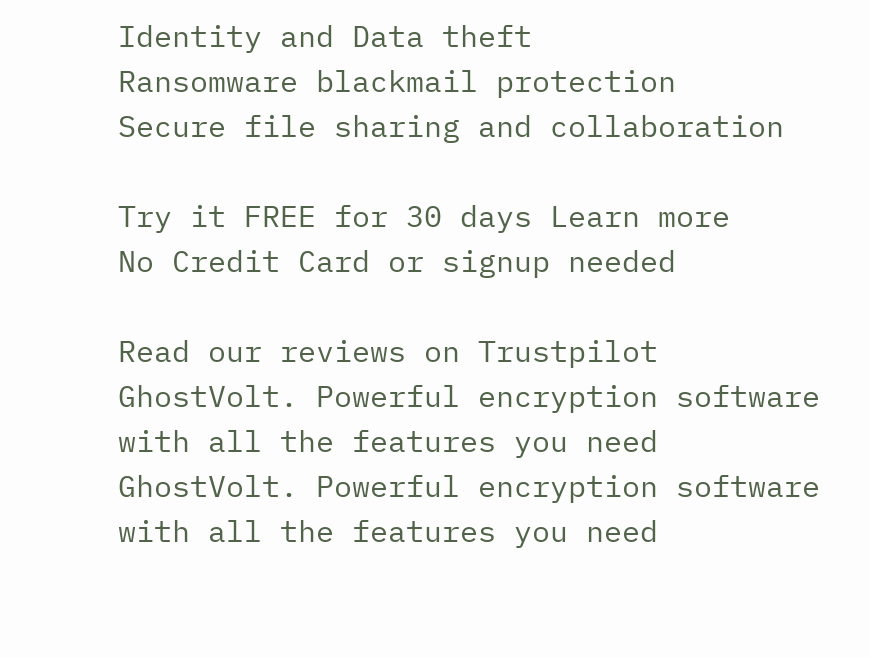Identity and Data theft
Ransomware blackmail protection
Secure file sharing and collaboration

Try it FREE for 30 days Learn more
No Credit Card or signup needed

Read our reviews on Trustpilot
GhostVolt. Powerful encryption software with all the features you need
GhostVolt. Powerful encryption software with all the features you need